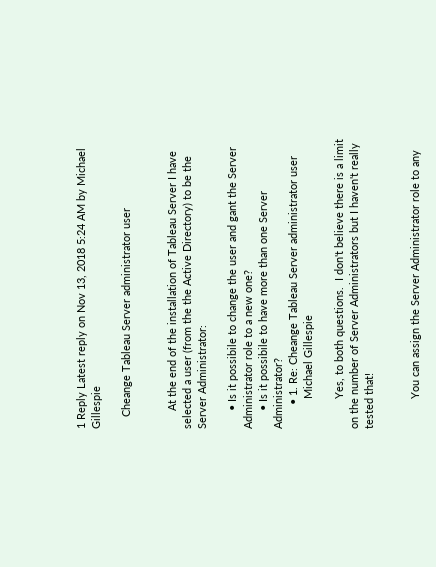1 Reply Latest reply on Nov 13, 2018 5:24 AM by Michael Gillespie

    Cheange Tableau Server administrator user


      At the end of the installation of Tableau Server I have selected a user (from the the Active Directory) to be the Server Administrator:

      • Is it possibile to change the user and gant the Server Administrator role to a new one?
      • Is it possibile to have more than one Server Administrator?
        • 1. Re: Cheange Tableau Server administrator user
          Michael Gillespie

          Yes, to both questions.  I don't believe there is a limit on the number of Server Administrators but I haven't really tested that!


          You can assign the Server Administrator role to any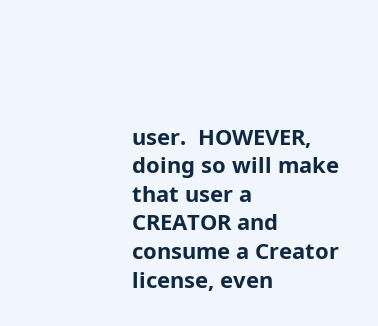user.  HOWEVER, doing so will make that user a CREATOR and consume a Creator license, even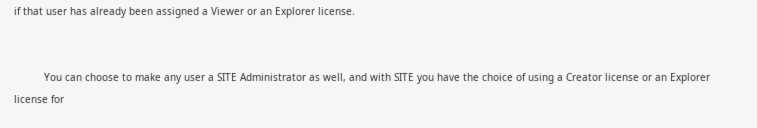if that user has already been assigned a Viewer or an Explorer license.


          You can choose to make any user a SITE Administrator as well, and with SITE you have the choice of using a Creator license or an Explorer license for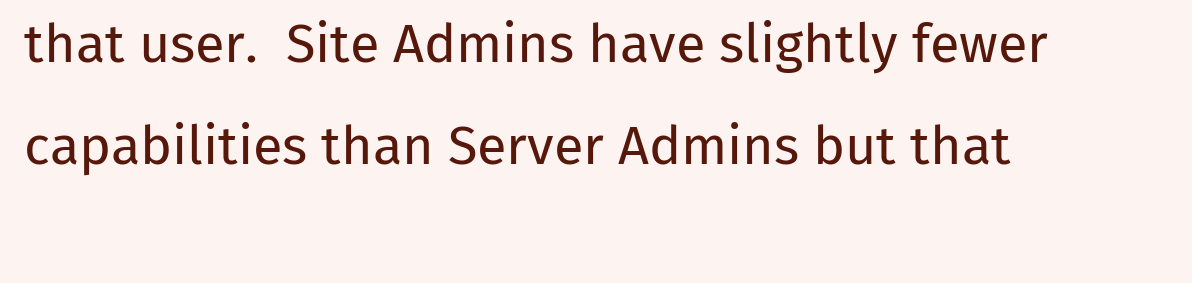that user.  Site Admins have slightly fewer capabilities than Server Admins but that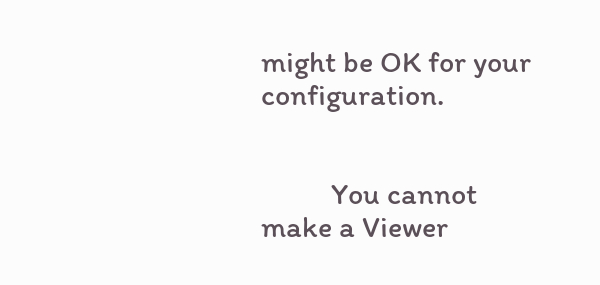might be OK for your configuration.


          You cannot make a Viewer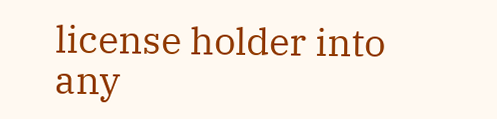license holder into any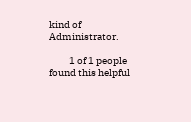kind of Administrator.

          1 of 1 people found this helpful